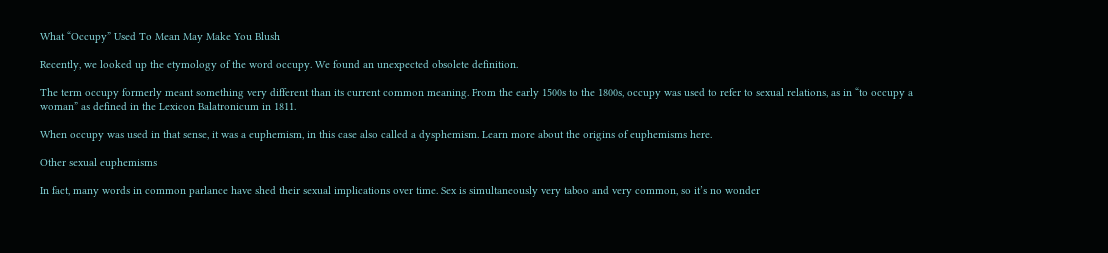What “Occupy” Used To Mean May Make You Blush

Recently, we looked up the etymology of the word occupy. We found an unexpected obsolete definition.

The term occupy formerly meant something very different than its current common meaning. From the early 1500s to the 1800s, occupy was used to refer to sexual relations, as in “to occupy a woman” as defined in the Lexicon Balatronicum in 1811.

When occupy was used in that sense, it was a euphemism, in this case also called a dysphemism. Learn more about the origins of euphemisms here.

Other sexual euphemisms

In fact, many words in common parlance have shed their sexual implications over time. Sex is simultaneously very taboo and very common, so it’s no wonder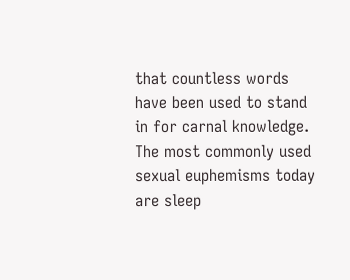that countless words have been used to stand in for carnal knowledge. The most commonly used sexual euphemisms today are sleep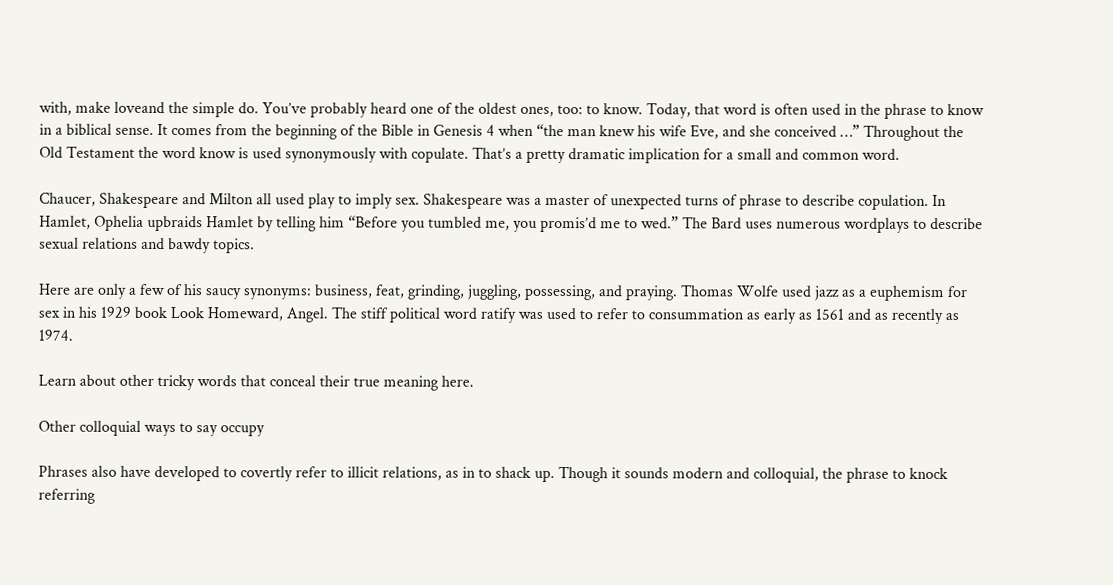with, make loveand the simple do. You’ve probably heard one of the oldest ones, too: to know. Today, that word is often used in the phrase to know in a biblical sense. It comes from the beginning of the Bible in Genesis 4 when “the man knew his wife Eve, and she conceived …” Throughout the Old Testament the word know is used synonymously with copulate. That’s a pretty dramatic implication for a small and common word.

Chaucer, Shakespeare and Milton all used play to imply sex. Shakespeare was a master of unexpected turns of phrase to describe copulation. In Hamlet, Ophelia upbraids Hamlet by telling him “Before you tumbled me, you promis’d me to wed.” The Bard uses numerous wordplays to describe sexual relations and bawdy topics.

Here are only a few of his saucy synonyms: business, feat, grinding, juggling, possessing, and praying. Thomas Wolfe used jazz as a euphemism for sex in his 1929 book Look Homeward, Angel. The stiff political word ratify was used to refer to consummation as early as 1561 and as recently as 1974.

Learn about other tricky words that conceal their true meaning here.

Other colloquial ways to say occupy

Phrases also have developed to covertly refer to illicit relations, as in to shack up. Though it sounds modern and colloquial, the phrase to knock referring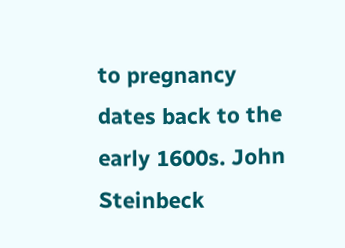to pregnancy dates back to the early 1600s. John Steinbeck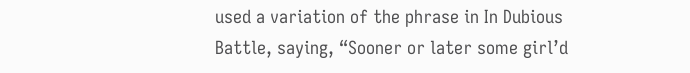used a variation of the phrase in In Dubious Battle, saying, “Sooner or later some girl’d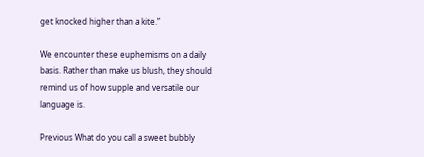get knocked higher than a kite.”

We encounter these euphemisms on a daily basis. Rather than make us blush, they should remind us of how supple and versatile our language is.

Previous What do you call a sweet bubbly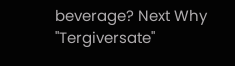beverage? Next Why "Tergiversate"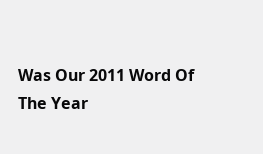Was Our 2011 Word Of The Year